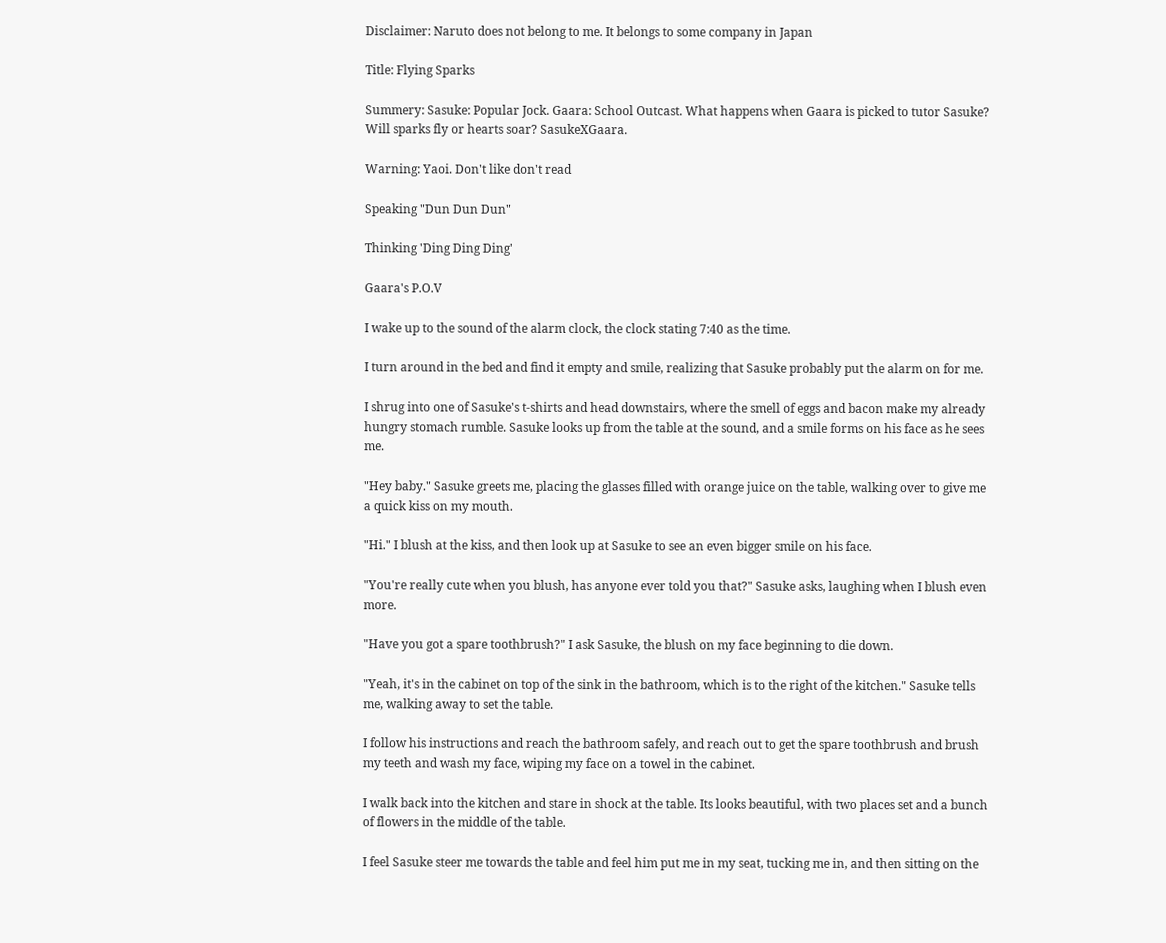Disclaimer: Naruto does not belong to me. It belongs to some company in Japan

Title: Flying Sparks

Summery: Sasuke: Popular Jock. Gaara: School Outcast. What happens when Gaara is picked to tutor Sasuke? Will sparks fly or hearts soar? SasukeXGaara.

Warning: Yaoi. Don't like don't read

Speaking "Dun Dun Dun"

Thinking 'Ding Ding Ding'

Gaara's P.O.V

I wake up to the sound of the alarm clock, the clock stating 7:40 as the time.

I turn around in the bed and find it empty and smile, realizing that Sasuke probably put the alarm on for me.

I shrug into one of Sasuke's t-shirts and head downstairs, where the smell of eggs and bacon make my already hungry stomach rumble. Sasuke looks up from the table at the sound, and a smile forms on his face as he sees me.

"Hey baby." Sasuke greets me, placing the glasses filled with orange juice on the table, walking over to give me a quick kiss on my mouth.

"Hi." I blush at the kiss, and then look up at Sasuke to see an even bigger smile on his face.

"You're really cute when you blush, has anyone ever told you that?" Sasuke asks, laughing when I blush even more.

"Have you got a spare toothbrush?" I ask Sasuke, the blush on my face beginning to die down.

"Yeah, it's in the cabinet on top of the sink in the bathroom, which is to the right of the kitchen." Sasuke tells me, walking away to set the table.

I follow his instructions and reach the bathroom safely, and reach out to get the spare toothbrush and brush my teeth and wash my face, wiping my face on a towel in the cabinet.

I walk back into the kitchen and stare in shock at the table. Its looks beautiful, with two places set and a bunch of flowers in the middle of the table.

I feel Sasuke steer me towards the table and feel him put me in my seat, tucking me in, and then sitting on the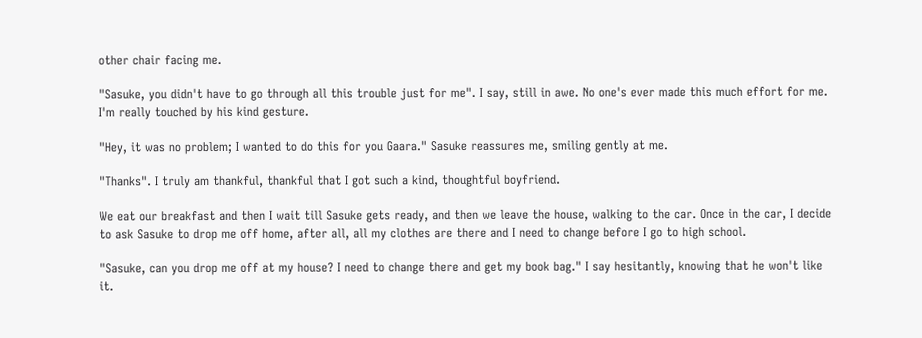other chair facing me.

"Sasuke, you didn't have to go through all this trouble just for me". I say, still in awe. No one's ever made this much effort for me. I'm really touched by his kind gesture.

"Hey, it was no problem; I wanted to do this for you Gaara." Sasuke reassures me, smiling gently at me.

"Thanks". I truly am thankful, thankful that I got such a kind, thoughtful boyfriend.

We eat our breakfast and then I wait till Sasuke gets ready, and then we leave the house, walking to the car. Once in the car, I decide to ask Sasuke to drop me off home, after all, all my clothes are there and I need to change before I go to high school.

"Sasuke, can you drop me off at my house? I need to change there and get my book bag." I say hesitantly, knowing that he won't like it.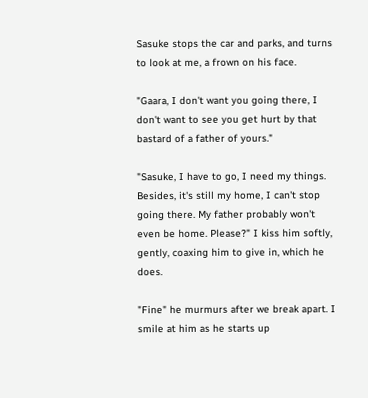Sasuke stops the car and parks, and turns to look at me, a frown on his face.

"Gaara, I don't want you going there, I don't want to see you get hurt by that bastard of a father of yours."

"Sasuke, I have to go, I need my things. Besides, it's still my home, I can't stop going there. My father probably won't even be home. Please?" I kiss him softly, gently, coaxing him to give in, which he does.

"Fine" he murmurs after we break apart. I smile at him as he starts up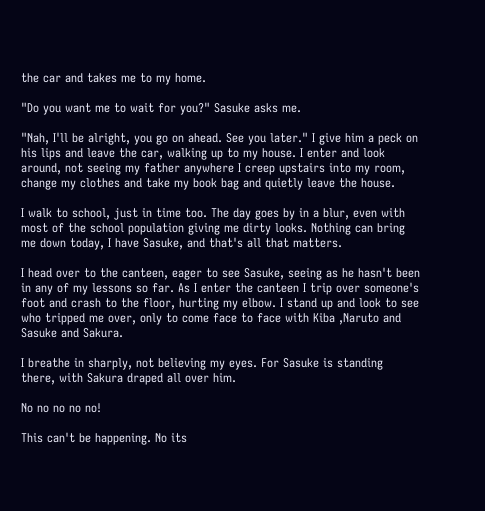the car and takes me to my home.

"Do you want me to wait for you?" Sasuke asks me.

"Nah, I'll be alright, you go on ahead. See you later." I give him a peck on his lips and leave the car, walking up to my house. I enter and look around, not seeing my father anywhere I creep upstairs into my room, change my clothes and take my book bag and quietly leave the house.

I walk to school, just in time too. The day goes by in a blur, even with most of the school population giving me dirty looks. Nothing can bring me down today, I have Sasuke, and that's all that matters.

I head over to the canteen, eager to see Sasuke, seeing as he hasn't been in any of my lessons so far. As I enter the canteen I trip over someone's foot and crash to the floor, hurting my elbow. I stand up and look to see who tripped me over, only to come face to face with Kiba ,Naruto and Sasuke and Sakura.

I breathe in sharply, not believing my eyes. For Sasuke is standing there, with Sakura draped all over him.

No no no no no!

This can't be happening. No its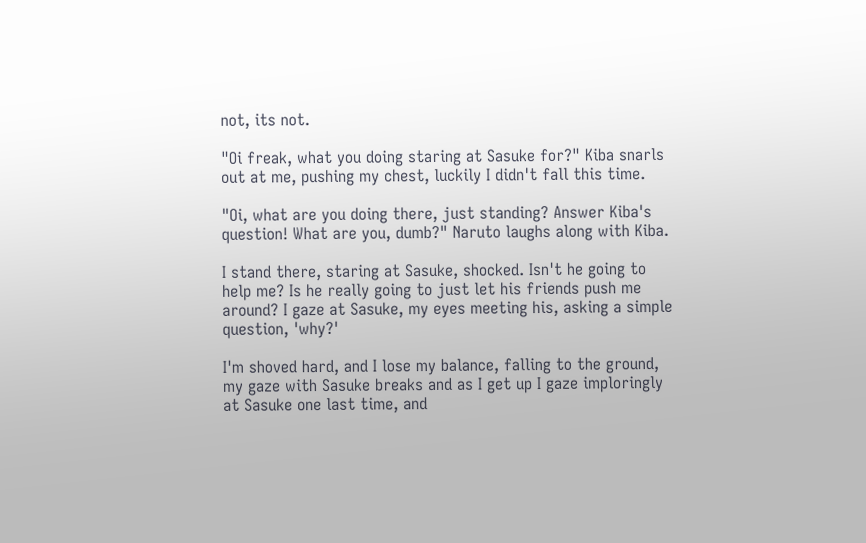not, its not.

"Oi freak, what you doing staring at Sasuke for?" Kiba snarls out at me, pushing my chest, luckily I didn't fall this time.

"Oi, what are you doing there, just standing? Answer Kiba's question! What are you, dumb?" Naruto laughs along with Kiba.

I stand there, staring at Sasuke, shocked. Isn't he going to help me? Is he really going to just let his friends push me around? I gaze at Sasuke, my eyes meeting his, asking a simple question, 'why?'

I'm shoved hard, and I lose my balance, falling to the ground, my gaze with Sasuke breaks and as I get up I gaze imploringly at Sasuke one last time, and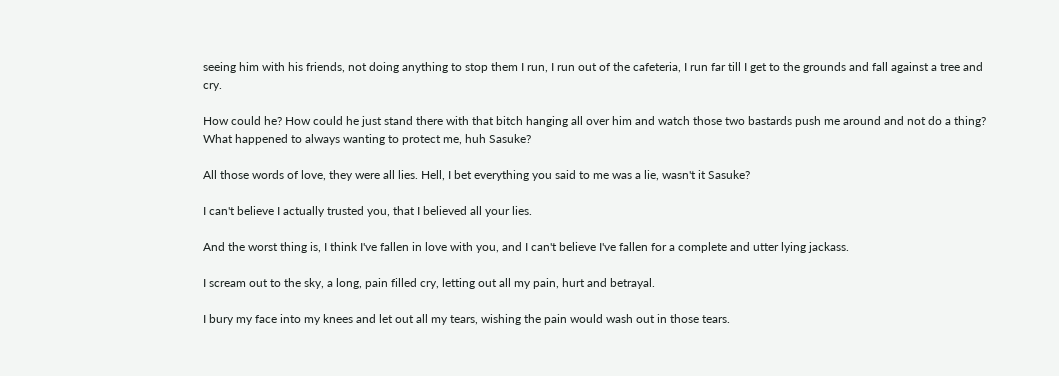seeing him with his friends, not doing anything to stop them I run, I run out of the cafeteria, I run far till I get to the grounds and fall against a tree and cry.

How could he? How could he just stand there with that bitch hanging all over him and watch those two bastards push me around and not do a thing? What happened to always wanting to protect me, huh Sasuke?

All those words of love, they were all lies. Hell, I bet everything you said to me was a lie, wasn't it Sasuke?

I can't believe I actually trusted you, that I believed all your lies.

And the worst thing is, I think I've fallen in love with you, and I can't believe I've fallen for a complete and utter lying jackass.

I scream out to the sky, a long, pain filled cry, letting out all my pain, hurt and betrayal.

I bury my face into my knees and let out all my tears, wishing the pain would wash out in those tears.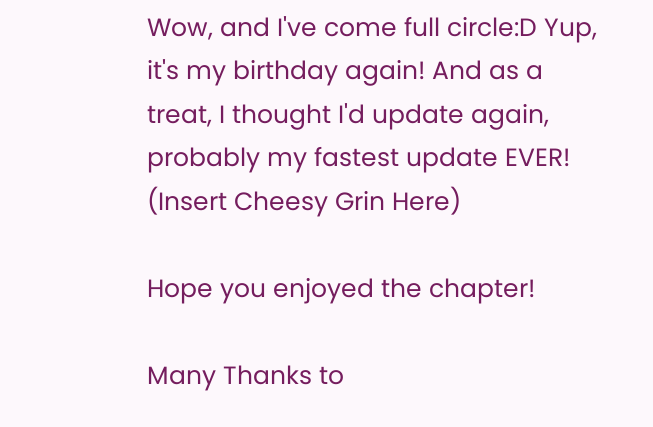Wow, and I've come full circle:D Yup, it's my birthday again! And as a treat, I thought I'd update again, probably my fastest update EVER! (Insert Cheesy Grin Here)

Hope you enjoyed the chapter!

Many Thanks to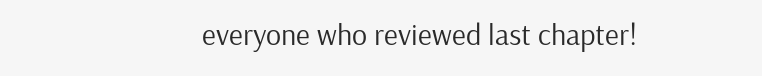everyone who reviewed last chapter!